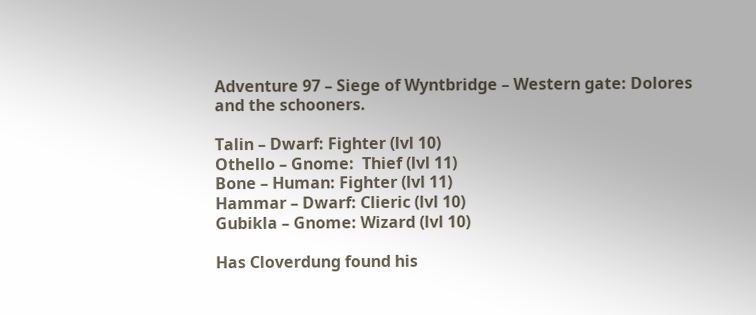Adventure 97 – Siege of Wyntbridge – Western gate: Dolores and the schooners.

Talin – Dwarf: Fighter (lvl 10)
Othello – Gnome:  Thief (lvl 11)
Bone – Human: Fighter (lvl 11)
Hammar – Dwarf: Clieric (lvl 10)
Gubikla – Gnome: Wizard (lvl 10)

Has Cloverdung found his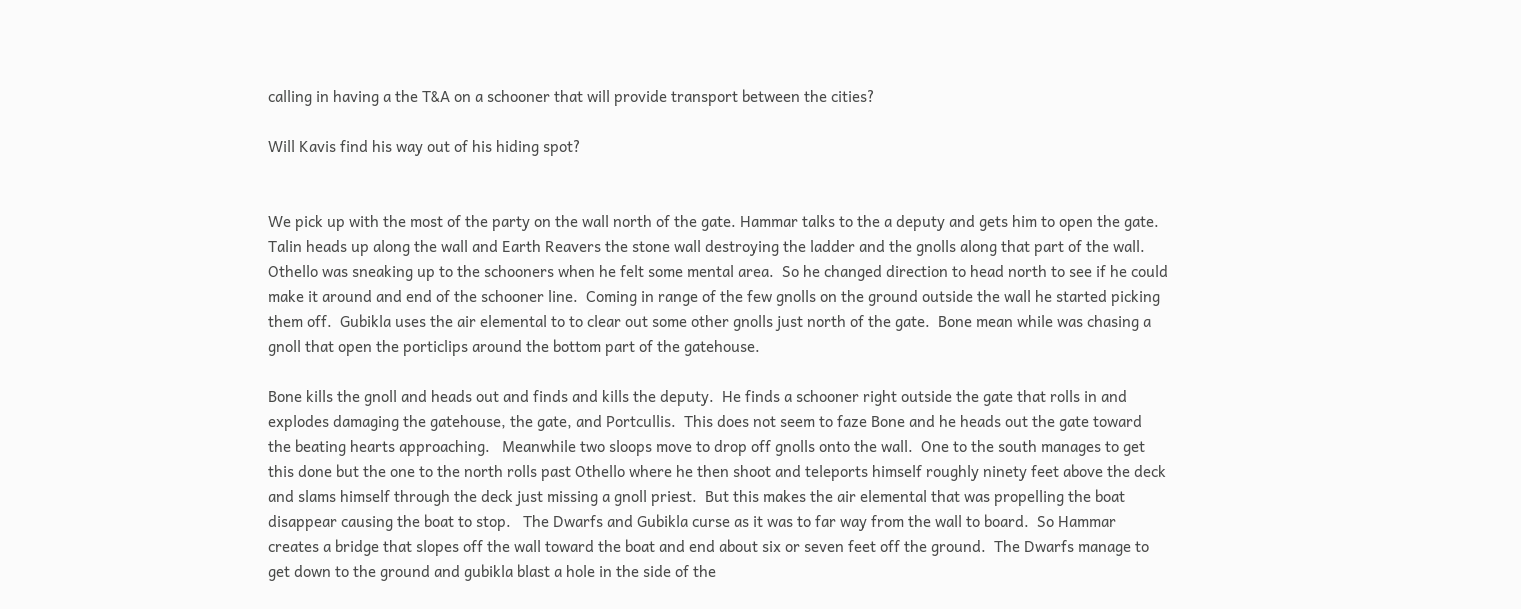calling in having a the T&A on a schooner that will provide transport between the cities?

Will Kavis find his way out of his hiding spot?


We pick up with the most of the party on the wall north of the gate. Hammar talks to the a deputy and gets him to open the gate.  Talin heads up along the wall and Earth Reavers the stone wall destroying the ladder and the gnolls along that part of the wall.  Othello was sneaking up to the schooners when he felt some mental area.  So he changed direction to head north to see if he could make it around and end of the schooner line.  Coming in range of the few gnolls on the ground outside the wall he started picking them off.  Gubikla uses the air elemental to to clear out some other gnolls just north of the gate.  Bone mean while was chasing a gnoll that open the porticlips around the bottom part of the gatehouse.

Bone kills the gnoll and heads out and finds and kills the deputy.  He finds a schooner right outside the gate that rolls in and explodes damaging the gatehouse, the gate, and Portcullis.  This does not seem to faze Bone and he heads out the gate toward the beating hearts approaching.   Meanwhile two sloops move to drop off gnolls onto the wall.  One to the south manages to get this done but the one to the north rolls past Othello where he then shoot and teleports himself roughly ninety feet above the deck and slams himself through the deck just missing a gnoll priest.  But this makes the air elemental that was propelling the boat disappear causing the boat to stop.   The Dwarfs and Gubikla curse as it was to far way from the wall to board.  So Hammar creates a bridge that slopes off the wall toward the boat and end about six or seven feet off the ground.  The Dwarfs manage to get down to the ground and gubikla blast a hole in the side of the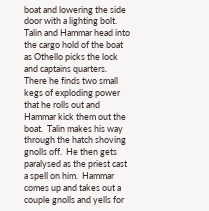boat and lowering the side door with a lighting bolt.  Talin and Hammar head into the cargo hold of the boat as Othello picks the lock and captains quarters.  There he finds two small kegs of exploding power that he rolls out and Hammar kick them out the boat.  Talin makes his way through the hatch shoving gnolls off.  He then gets paralysed as the priest cast a spell on him.  Hammar comes up and takes out a couple gnolls and yells for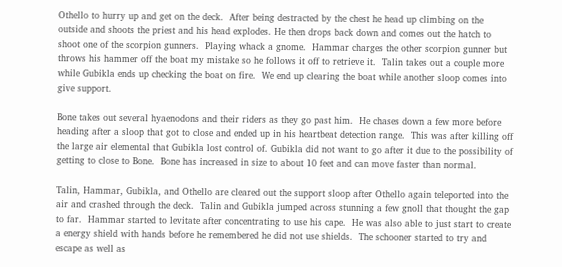Othello to hurry up and get on the deck.  After being destracted by the chest he head up climbing on the outside and shoots the priest and his head explodes. He then drops back down and comes out the hatch to shoot one of the scorpion gunners.  Playing whack a gnome.  Hammar charges the other scorpion gunner but throws his hammer off the boat my mistake so he follows it off to retrieve it.  Talin takes out a couple more while Gubikla ends up checking the boat on fire.  We end up clearing the boat while another sloop comes into give support.

Bone takes out several hyaenodons and their riders as they go past him.  He chases down a few more before heading after a sloop that got to close and ended up in his heartbeat detection range.  This was after killing off the large air elemental that Gubikla lost control of. Gubikla did not want to go after it due to the possibility of getting to close to Bone.  Bone has increased in size to about 10 feet and can move faster than normal.

Talin, Hammar, Gubikla, and Othello are cleared out the support sloop after Othello again teleported into the air and crashed through the deck.  Talin and Gubikla jumped across stunning a few gnoll that thought the gap to far.  Hammar started to levitate after concentrating to use his cape.  He was also able to just start to create a energy shield with hands before he remembered he did not use shields.  The schooner started to try and escape as well as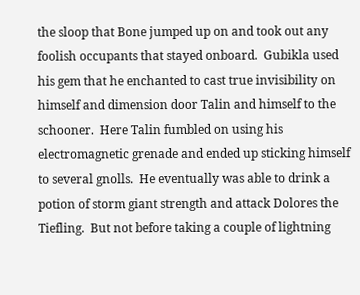the sloop that Bone jumped up on and took out any foolish occupants that stayed onboard.  Gubikla used his gem that he enchanted to cast true invisibility on himself and dimension door Talin and himself to the schooner.  Here Talin fumbled on using his electromagnetic grenade and ended up sticking himself to several gnolls.  He eventually was able to drink a potion of storm giant strength and attack Dolores the Tiefling.  But not before taking a couple of lightning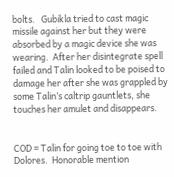bolts.   Gubikla tried to cast magic missile against her but they were absorbed by a magic device she was wearing.  After her disintegrate spell failed and Talin looked to be poised to damage her after she was grappled by some Talin’s caltrip gauntlets, she touches her amulet and disappears.


COD = Talin for going toe to toe with Dolores.  Honorable mention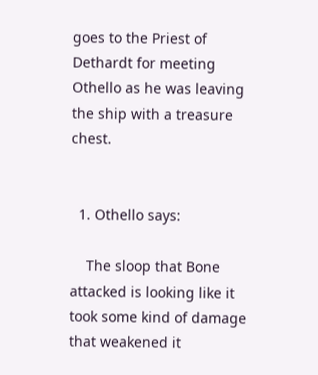goes to the Priest of Dethardt for meeting Othello as he was leaving the ship with a treasure chest.


  1. Othello says:

    The sloop that Bone attacked is looking like it took some kind of damage that weakened it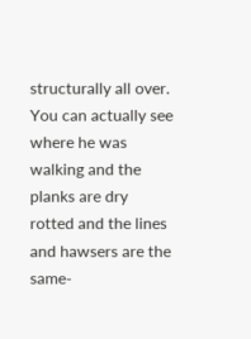structurally all over. You can actually see where he was walking and the planks are dry rotted and the lines and hawsers are the same-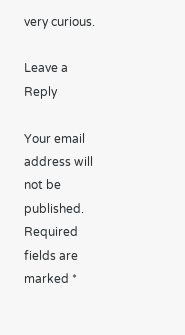very curious.

Leave a Reply

Your email address will not be published. Required fields are marked *